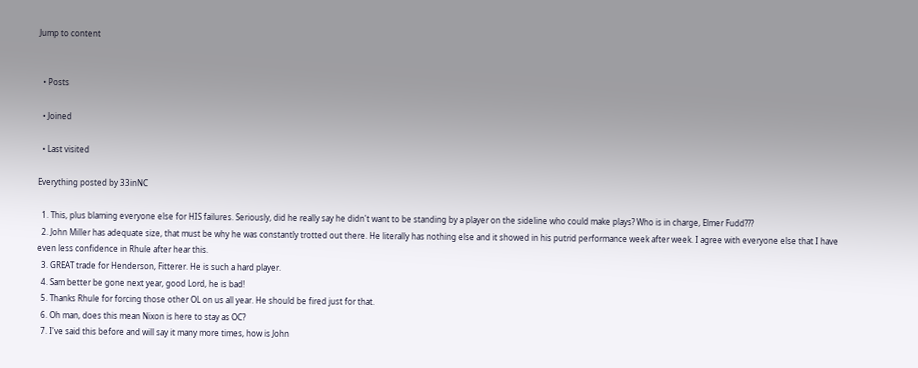Jump to content


  • Posts

  • Joined

  • Last visited

Everything posted by 33inNC

  1. This, plus blaming everyone else for HIS failures. Seriously, did he really say he didn't want to be standing by a player on the sideline who could make plays? Who is in charge, Elmer Fudd???
  2. John Miller has adequate size, that must be why he was constantly trotted out there. He literally has nothing else and it showed in his putrid performance week after week. I agree with everyone else that I have even less confidence in Rhule after hear this.
  3. GREAT trade for Henderson, Fitterer. He is such a hard player.
  4. Sam better be gone next year, good Lord, he is bad!
  5. Thanks Rhule for forcing those other OL on us all year. He should be fired just for that.
  6. Oh man, does this mean Nixon is here to stay as OC?
  7. I've said this before and will say it many more times, how is John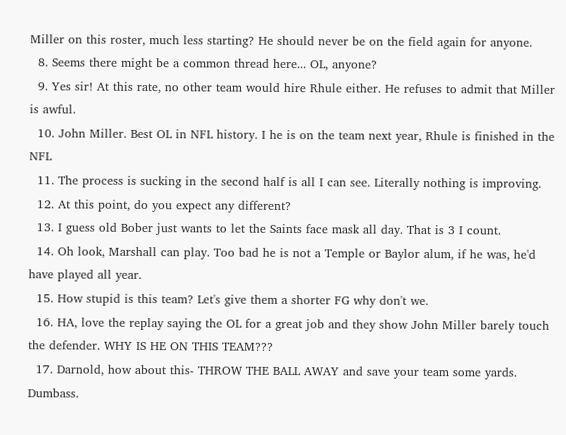Miller on this roster, much less starting? He should never be on the field again for anyone.
  8. Seems there might be a common thread here... OL, anyone?
  9. Yes sir! At this rate, no other team would hire Rhule either. He refuses to admit that Miller is awful.
  10. John Miller. Best OL in NFL history. I he is on the team next year, Rhule is finished in the NFL
  11. The process is sucking in the second half is all I can see. Literally nothing is improving.
  12. At this point, do you expect any different?
  13. I guess old Bober just wants to let the Saints face mask all day. That is 3 I count.
  14. Oh look, Marshall can play. Too bad he is not a Temple or Baylor alum, if he was, he'd have played all year.
  15. How stupid is this team? Let's give them a shorter FG why don't we.
  16. HA, love the replay saying the OL for a great job and they show John Miller barely touch the defender. WHY IS HE ON THIS TEAM???
  17. Darnold, how about this- THROW THE BALL AWAY and save your team some yards. Dumbass.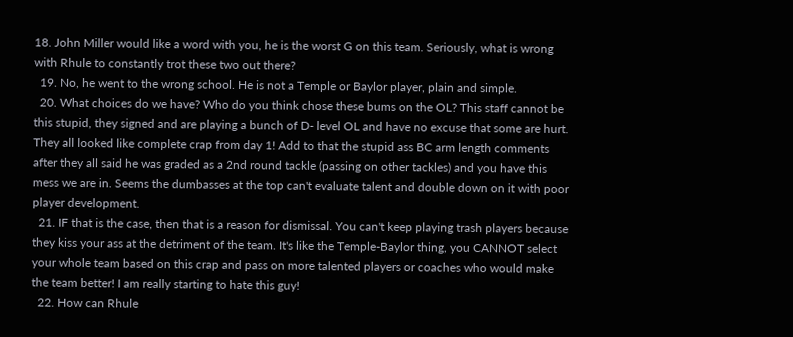18. John Miller would like a word with you, he is the worst G on this team. Seriously, what is wrong with Rhule to constantly trot these two out there?
  19. No, he went to the wrong school. He is not a Temple or Baylor player, plain and simple.
  20. What choices do we have? Who do you think chose these bums on the OL? This staff cannot be this stupid, they signed and are playing a bunch of D- level OL and have no excuse that some are hurt. They all looked like complete crap from day 1! Add to that the stupid ass BC arm length comments after they all said he was graded as a 2nd round tackle (passing on other tackles) and you have this mess we are in. Seems the dumbasses at the top can't evaluate talent and double down on it with poor player development.
  21. IF that is the case, then that is a reason for dismissal. You can't keep playing trash players because they kiss your ass at the detriment of the team. It's like the Temple-Baylor thing, you CANNOT select your whole team based on this crap and pass on more talented players or coaches who would make the team better! I am really starting to hate this guy!
  22. How can Rhule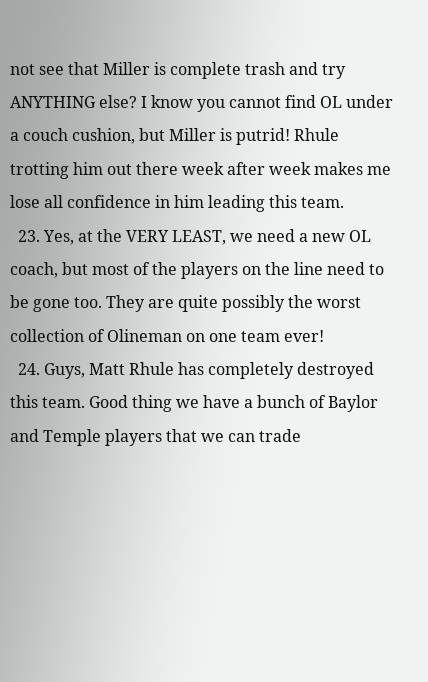not see that Miller is complete trash and try ANYTHING else? I know you cannot find OL under a couch cushion, but Miller is putrid! Rhule trotting him out there week after week makes me lose all confidence in him leading this team.
  23. Yes, at the VERY LEAST, we need a new OL coach, but most of the players on the line need to be gone too. They are quite possibly the worst collection of Olineman on one team ever!
  24. Guys, Matt Rhule has completely destroyed this team. Good thing we have a bunch of Baylor and Temple players that we can trade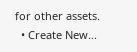for other assets.
  • Create New...